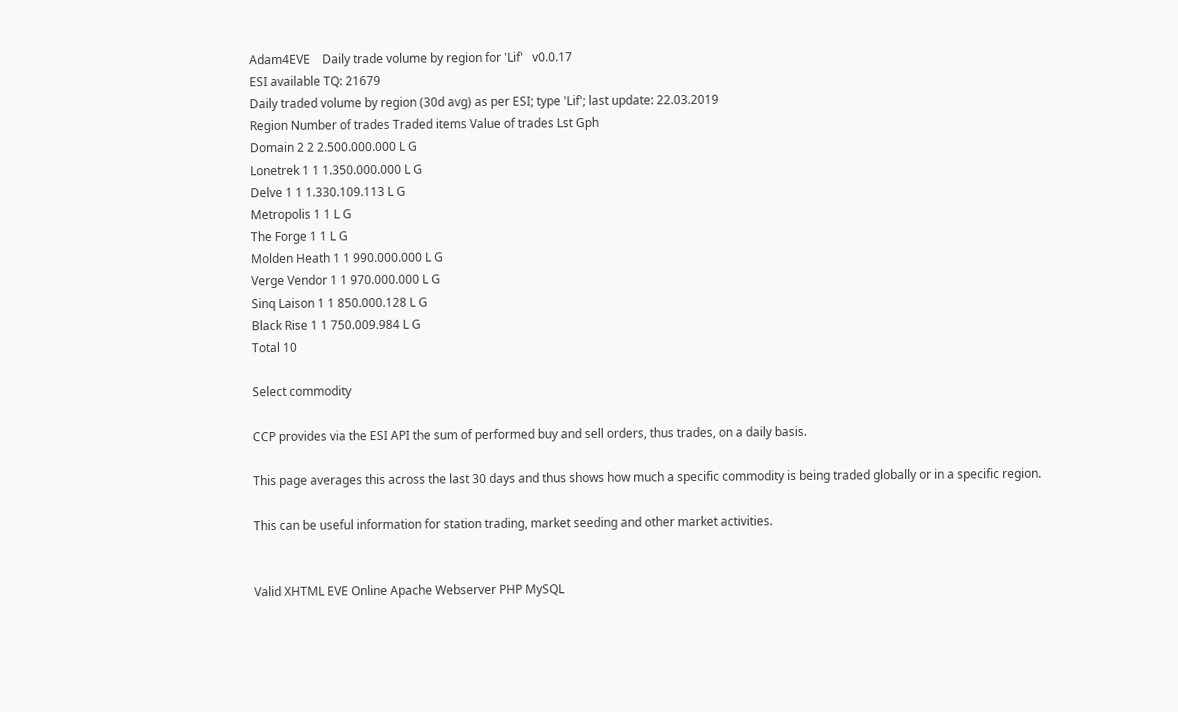Adam4EVE    Daily trade volume by region for 'Lif'   v0.0.17
ESI available TQ: 21679
Daily traded volume by region (30d avg) as per ESI; type 'Lif'; last update: 22.03.2019
Region Number of trades Traded items Value of trades Lst Gph
Domain 2 2 2.500.000.000 L G
Lonetrek 1 1 1.350.000.000 L G
Delve 1 1 1.330.109.113 L G
Metropolis 1 1 L G
The Forge 1 1 L G
Molden Heath 1 1 990.000.000 L G
Verge Vendor 1 1 970.000.000 L G
Sinq Laison 1 1 850.000.128 L G
Black Rise 1 1 750.009.984 L G
Total 10

Select commodity

CCP provides via the ESI API the sum of performed buy and sell orders, thus trades, on a daily basis.

This page averages this across the last 30 days and thus shows how much a specific commodity is being traded globally or in a specific region.

This can be useful information for station trading, market seeding and other market activities.


Valid XHTML EVE Online Apache Webserver PHP MySQL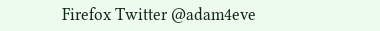Firefox Twitter @adam4eve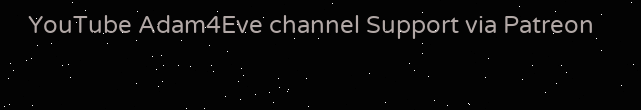YouTube Adam4Eve channel Support via Patreon